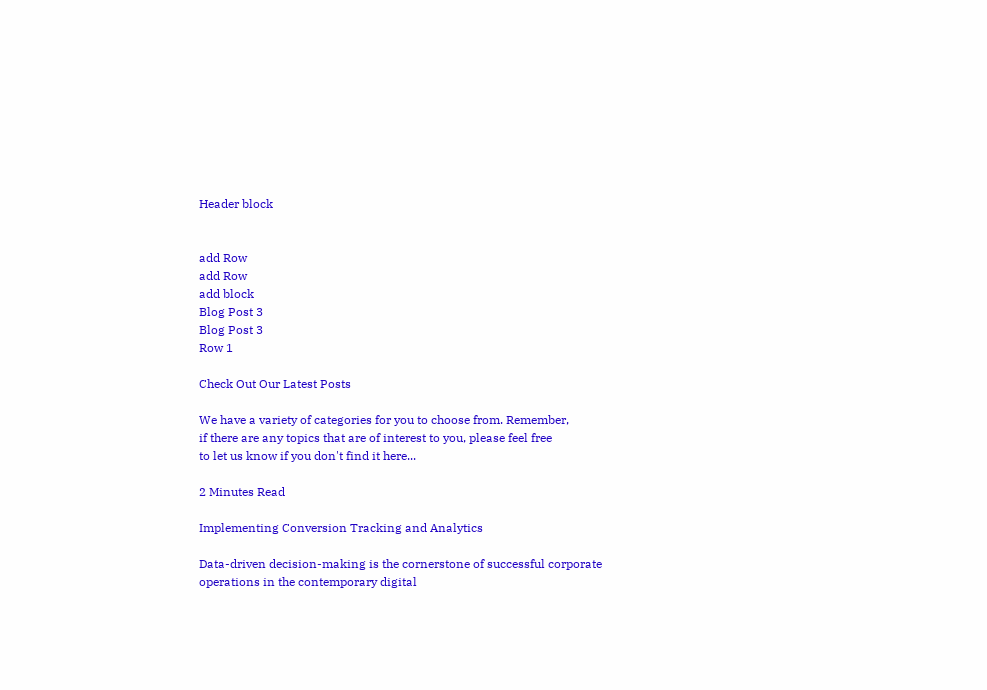Header block


add Row
add Row
add block
Blog Post 3
Blog Post 3
Row 1

Check Out Our Latest Posts

We have a variety of categories for you to choose from. Remember,
if there are any topics that are of interest to you, please feel free
to let us know if you don't find it here...

2 Minutes Read

Implementing Conversion Tracking and Analytics

Data-driven decision-making is the cornerstone of successful corporate operations in the contemporary digital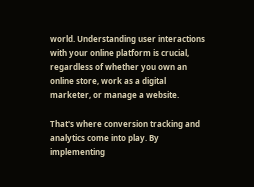world. Understanding user interactions with your online platform is crucial, regardless of whether you own an online store, work as a digital marketer, or manage a website.

That's where conversion tracking and analytics come into play. By implementing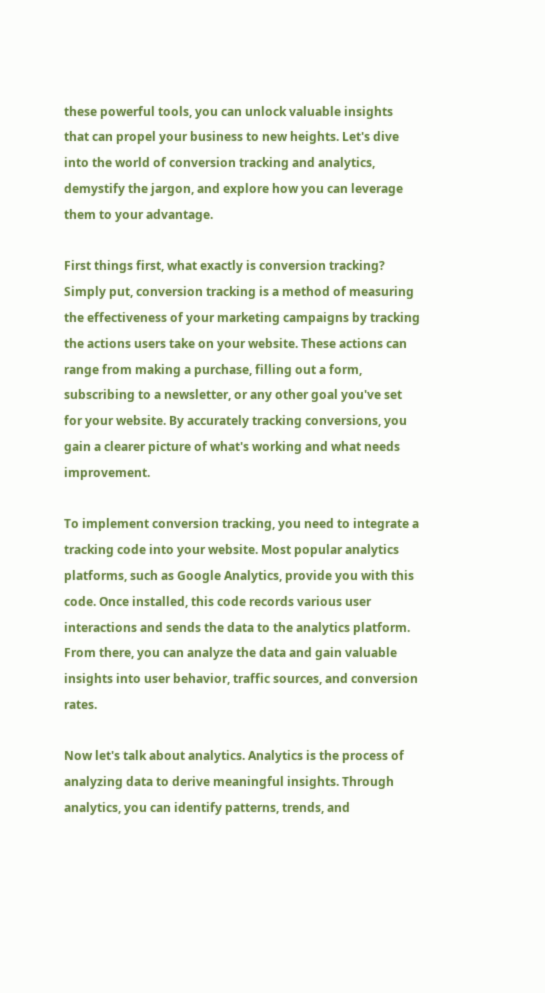these powerful tools, you can unlock valuable insights that can propel your business to new heights. Let's dive into the world of conversion tracking and analytics, demystify the jargon, and explore how you can leverage them to your advantage.

First things first, what exactly is conversion tracking? Simply put, conversion tracking is a method of measuring the effectiveness of your marketing campaigns by tracking the actions users take on your website. These actions can range from making a purchase, filling out a form, subscribing to a newsletter, or any other goal you've set for your website. By accurately tracking conversions, you gain a clearer picture of what's working and what needs improvement.

To implement conversion tracking, you need to integrate a tracking code into your website. Most popular analytics platforms, such as Google Analytics, provide you with this code. Once installed, this code records various user interactions and sends the data to the analytics platform. From there, you can analyze the data and gain valuable insights into user behavior, traffic sources, and conversion rates.

Now let's talk about analytics. Analytics is the process of analyzing data to derive meaningful insights. Through analytics, you can identify patterns, trends, and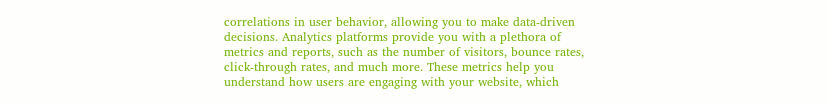correlations in user behavior, allowing you to make data-driven decisions. Analytics platforms provide you with a plethora of metrics and reports, such as the number of visitors, bounce rates, click-through rates, and much more. These metrics help you understand how users are engaging with your website, which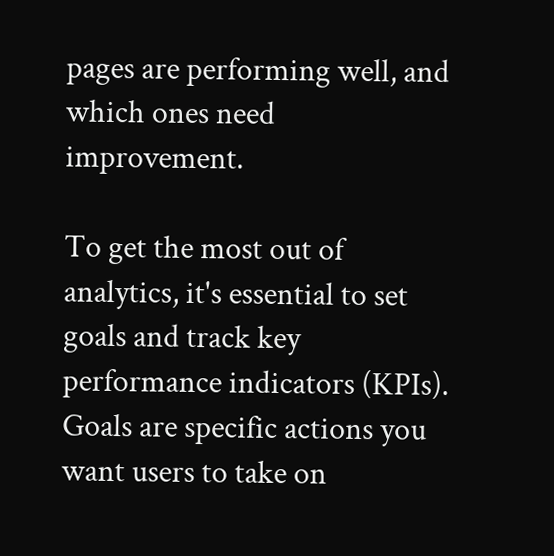pages are performing well, and which ones need improvement.

To get the most out of analytics, it's essential to set goals and track key performance indicators (KPIs). Goals are specific actions you want users to take on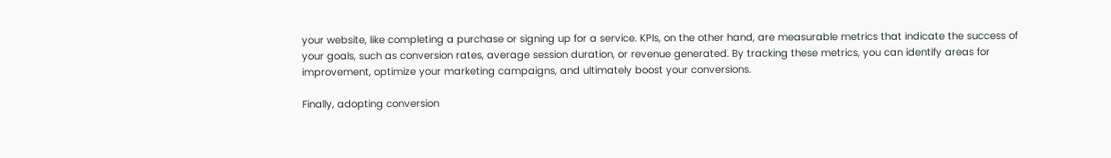your website, like completing a purchase or signing up for a service. KPIs, on the other hand, are measurable metrics that indicate the success of your goals, such as conversion rates, average session duration, or revenue generated. By tracking these metrics, you can identify areas for improvement, optimize your marketing campaigns, and ultimately boost your conversions.

Finally, adopting conversion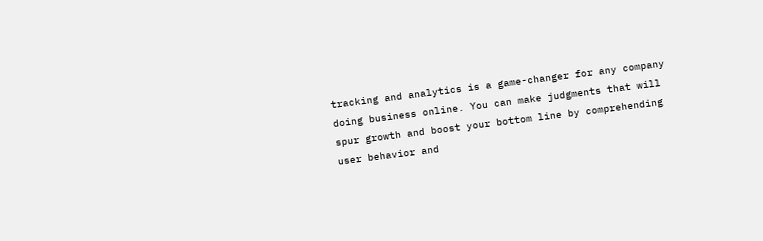tracking and analytics is a game-changer for any company doing business online. You can make judgments that will spur growth and boost your bottom line by comprehending user behavior and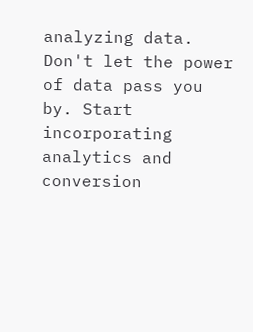analyzing data. Don't let the power of data pass you by. Start incorporating analytics and conversion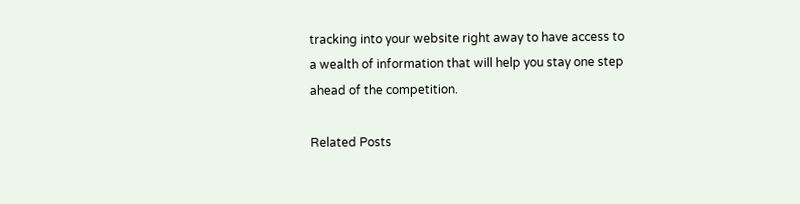tracking into your website right away to have access to a wealth of information that will help you stay one step ahead of the competition.

Related Posts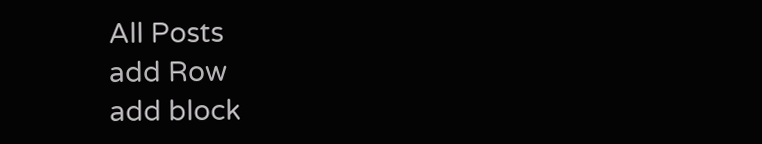All Posts
add Row
add block